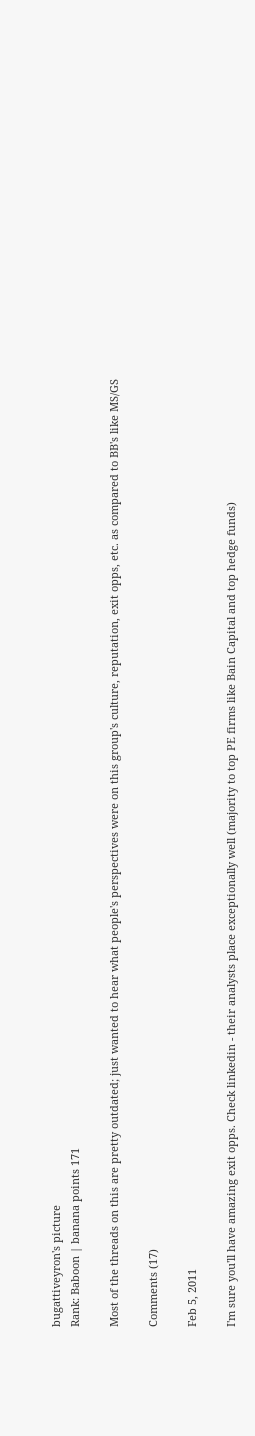bugattiveyron's picture
Rank: Baboon | banana points 171

Most of the threads on this are pretty outdated; just wanted to hear what people's perspectives were on this group's culture, reputation, exit opps, etc. as compared to BB's like MS/GS

Comments (17)

Feb 5, 2011

I'm sure you'll have amazing exit opps. Check linkedin - their analysts place exceptionally well (majority to top PE firms like Bain Capital and top hedge funds)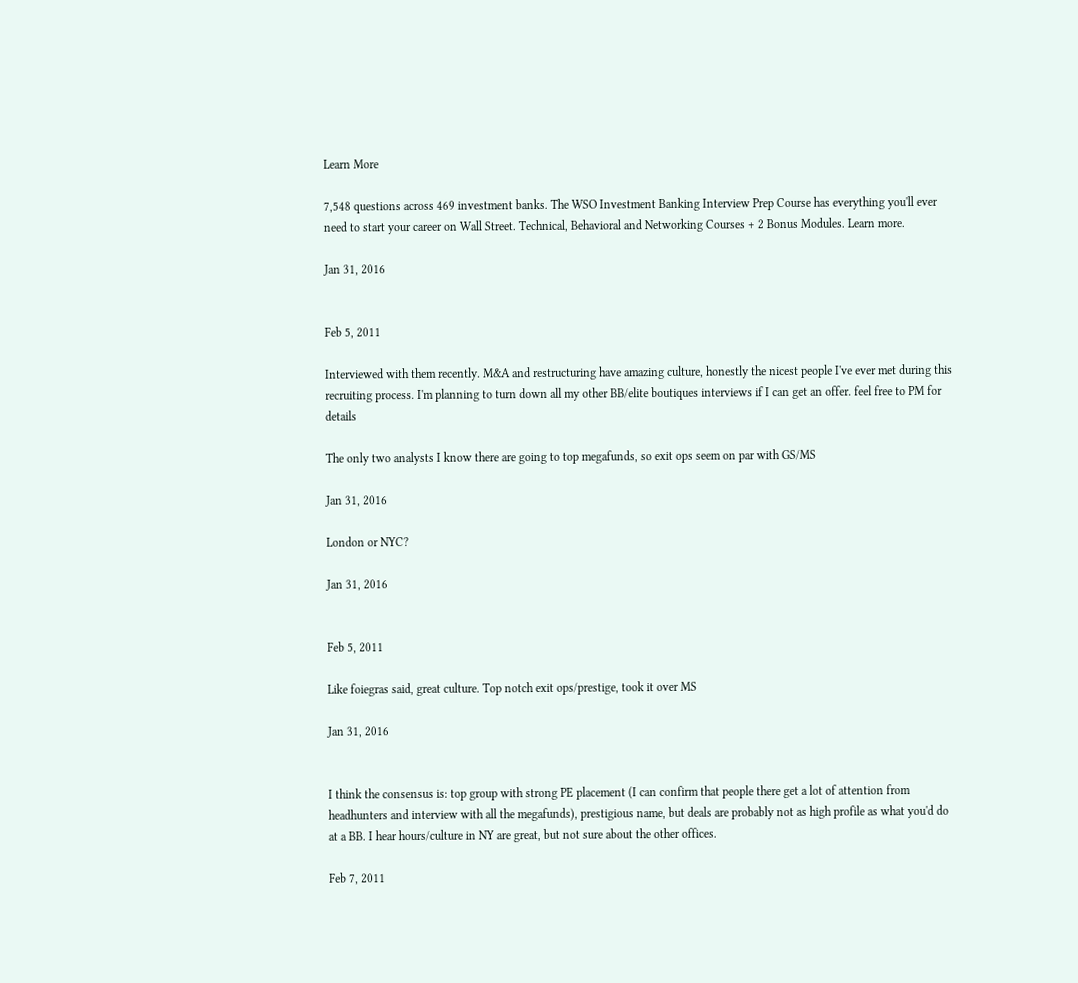Learn More

7,548 questions across 469 investment banks. The WSO Investment Banking Interview Prep Course has everything you'll ever need to start your career on Wall Street. Technical, Behavioral and Networking Courses + 2 Bonus Modules. Learn more.

Jan 31, 2016


Feb 5, 2011

Interviewed with them recently. M&A and restructuring have amazing culture, honestly the nicest people I've ever met during this recruiting process. I'm planning to turn down all my other BB/elite boutiques interviews if I can get an offer. feel free to PM for details

The only two analysts I know there are going to top megafunds, so exit ops seem on par with GS/MS

Jan 31, 2016

London or NYC?

Jan 31, 2016


Feb 5, 2011

Like foiegras said, great culture. Top notch exit ops/prestige, took it over MS

Jan 31, 2016


I think the consensus is: top group with strong PE placement (I can confirm that people there get a lot of attention from headhunters and interview with all the megafunds), prestigious name, but deals are probably not as high profile as what you'd do at a BB. I hear hours/culture in NY are great, but not sure about the other offices.

Feb 7, 2011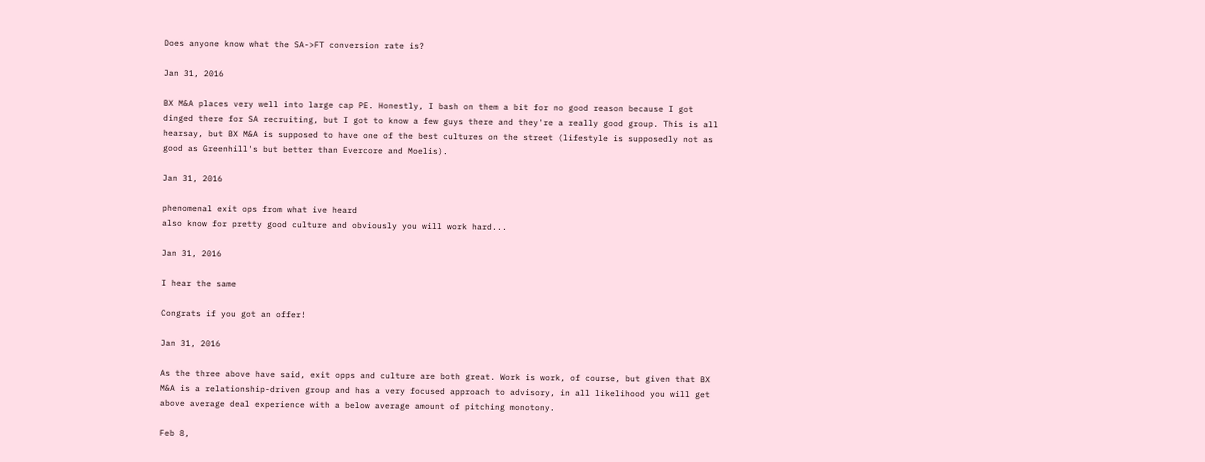Does anyone know what the SA->FT conversion rate is?

Jan 31, 2016

BX M&A places very well into large cap PE. Honestly, I bash on them a bit for no good reason because I got dinged there for SA recruiting, but I got to know a few guys there and they're a really good group. This is all hearsay, but BX M&A is supposed to have one of the best cultures on the street (lifestyle is supposedly not as good as Greenhill's but better than Evercore and Moelis).

Jan 31, 2016

phenomenal exit ops from what ive heard
also know for pretty good culture and obviously you will work hard...

Jan 31, 2016

I hear the same

Congrats if you got an offer!

Jan 31, 2016

As the three above have said, exit opps and culture are both great. Work is work, of course, but given that BX M&A is a relationship-driven group and has a very focused approach to advisory, in all likelihood you will get above average deal experience with a below average amount of pitching monotony.

Feb 8,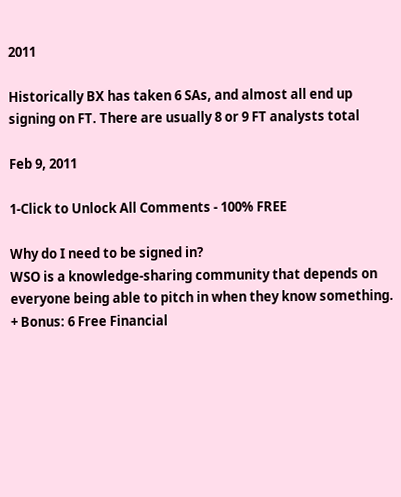2011

Historically BX has taken 6 SAs, and almost all end up signing on FT. There are usually 8 or 9 FT analysts total

Feb 9, 2011

1-Click to Unlock All Comments - 100% FREE

Why do I need to be signed in?
WSO is a knowledge-sharing community that depends on everyone being able to pitch in when they know something.
+ Bonus: 6 Free Financial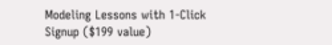Modeling Lessons with 1-Click Signup ($199 value)